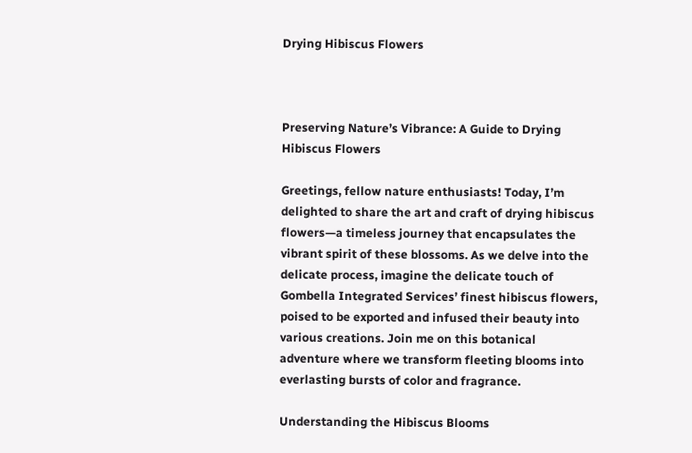Drying Hibiscus Flowers



Preserving Nature’s Vibrance: A Guide to Drying Hibiscus Flowers

Greetings, fellow nature enthusiasts! Today, I’m delighted to share the art and craft of drying hibiscus flowers—a timeless journey that encapsulates the vibrant spirit of these blossoms. As we delve into the delicate process, imagine the delicate touch of Gombella Integrated Services’ finest hibiscus flowers, poised to be exported and infused their beauty into various creations. Join me on this botanical adventure where we transform fleeting blooms into everlasting bursts of color and fragrance.

Understanding the Hibiscus Blooms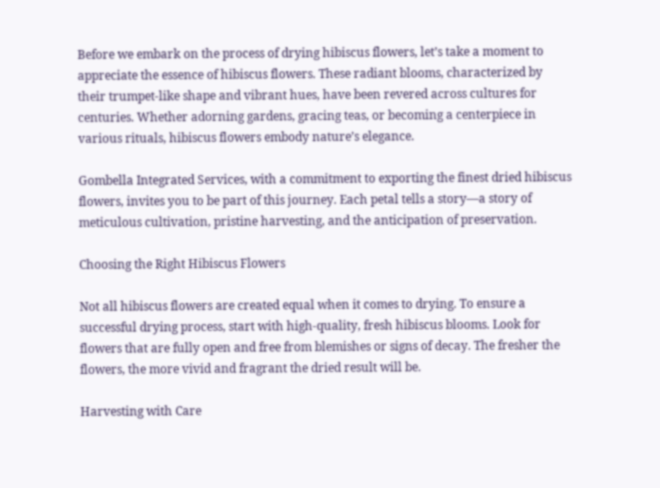Before we embark on the process of drying hibiscus flowers, let’s take a moment to appreciate the essence of hibiscus flowers. These radiant blooms, characterized by their trumpet-like shape and vibrant hues, have been revered across cultures for centuries. Whether adorning gardens, gracing teas, or becoming a centerpiece in various rituals, hibiscus flowers embody nature’s elegance.

Gombella Integrated Services, with a commitment to exporting the finest dried hibiscus flowers, invites you to be part of this journey. Each petal tells a story—a story of meticulous cultivation, pristine harvesting, and the anticipation of preservation.

Choosing the Right Hibiscus Flowers

Not all hibiscus flowers are created equal when it comes to drying. To ensure a successful drying process, start with high-quality, fresh hibiscus blooms. Look for flowers that are fully open and free from blemishes or signs of decay. The fresher the flowers, the more vivid and fragrant the dried result will be.

Harvesting with Care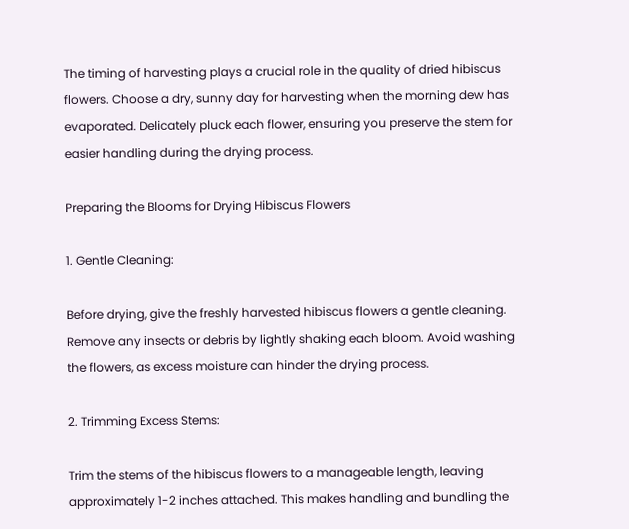The timing of harvesting plays a crucial role in the quality of dried hibiscus flowers. Choose a dry, sunny day for harvesting when the morning dew has evaporated. Delicately pluck each flower, ensuring you preserve the stem for easier handling during the drying process.

Preparing the Blooms for Drying Hibiscus Flowers

1. Gentle Cleaning:

Before drying, give the freshly harvested hibiscus flowers a gentle cleaning. Remove any insects or debris by lightly shaking each bloom. Avoid washing the flowers, as excess moisture can hinder the drying process.

2. Trimming Excess Stems:

Trim the stems of the hibiscus flowers to a manageable length, leaving approximately 1-2 inches attached. This makes handling and bundling the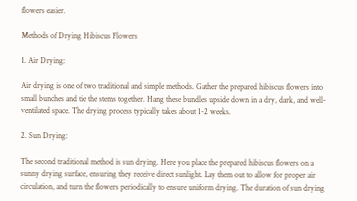flowers easier.

Methods of Drying Hibiscus Flowers

1. Air Drying:

Air drying is one of two traditional and simple methods. Gather the prepared hibiscus flowers into small bunches and tie the stems together. Hang these bundles upside down in a dry, dark, and well-ventilated space. The drying process typically takes about 1-2 weeks.

2. Sun Drying:

The second traditional method is sun drying. Here you place the prepared hibiscus flowers on a sunny drying surface, ensuring they receive direct sunlight. Lay them out to allow for proper air circulation, and turn the flowers periodically to ensure uniform drying. The duration of sun drying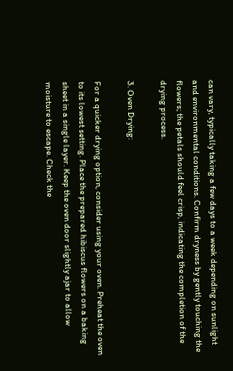can vary, typically taking a few days to a week depending on sunlight and environmental conditions. Confirm dryness by gently touching the flowers; the petals should feel crisp, indicating the completion of the drying process.

3. Oven Drying:

For a quicker drying option, consider using your oven. Preheat the oven to its lowest setting. Place the prepared hibiscus flowers on a baking sheet in a single layer. Keep the oven door slightly ajar to allow moisture to escape. Check the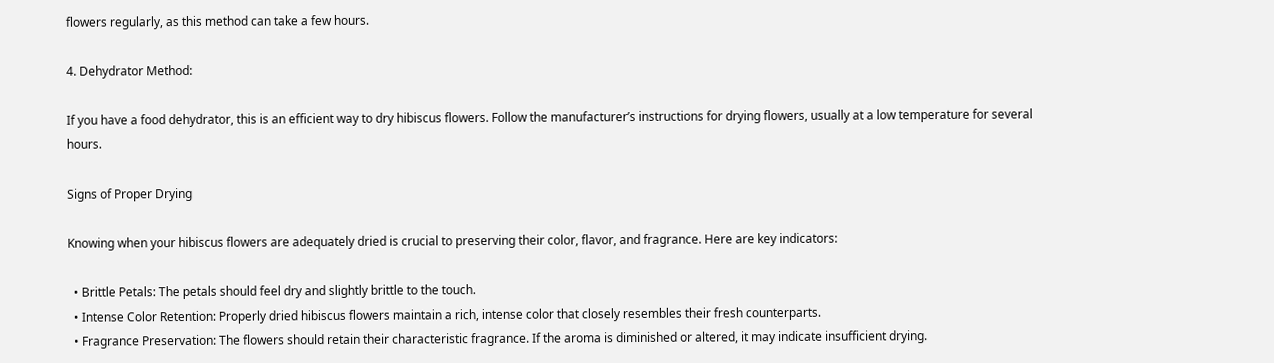flowers regularly, as this method can take a few hours.

4. Dehydrator Method:

If you have a food dehydrator, this is an efficient way to dry hibiscus flowers. Follow the manufacturer’s instructions for drying flowers, usually at a low temperature for several hours.

Signs of Proper Drying

Knowing when your hibiscus flowers are adequately dried is crucial to preserving their color, flavor, and fragrance. Here are key indicators:

  • Brittle Petals: The petals should feel dry and slightly brittle to the touch.
  • Intense Color Retention: Properly dried hibiscus flowers maintain a rich, intense color that closely resembles their fresh counterparts.
  • Fragrance Preservation: The flowers should retain their characteristic fragrance. If the aroma is diminished or altered, it may indicate insufficient drying.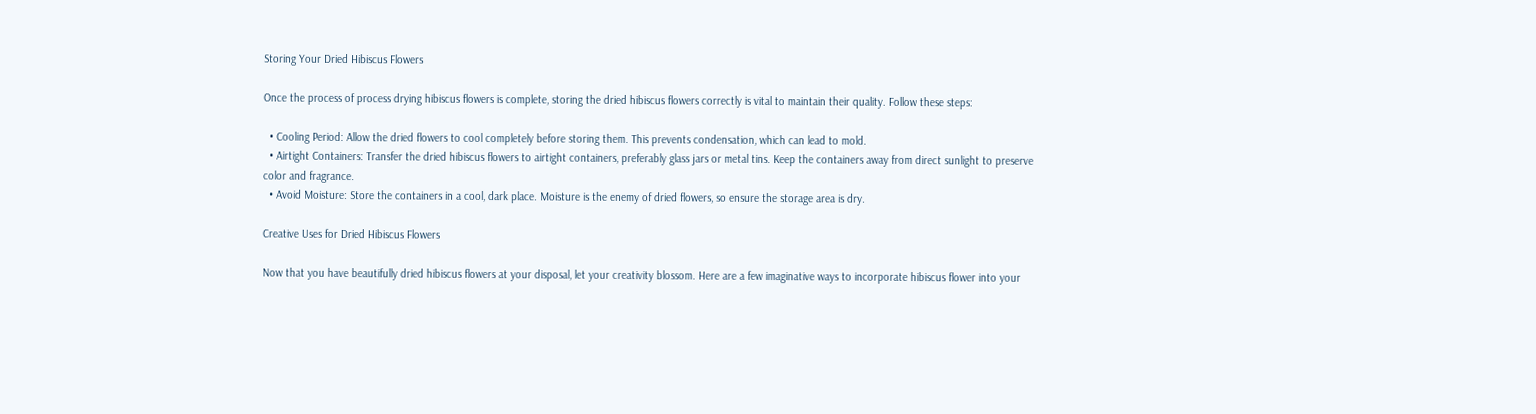Storing Your Dried Hibiscus Flowers

Once the process of process drying hibiscus flowers is complete, storing the dried hibiscus flowers correctly is vital to maintain their quality. Follow these steps:

  • Cooling Period: Allow the dried flowers to cool completely before storing them. This prevents condensation, which can lead to mold.
  • Airtight Containers: Transfer the dried hibiscus flowers to airtight containers, preferably glass jars or metal tins. Keep the containers away from direct sunlight to preserve color and fragrance.
  • Avoid Moisture: Store the containers in a cool, dark place. Moisture is the enemy of dried flowers, so ensure the storage area is dry.

Creative Uses for Dried Hibiscus Flowers

Now that you have beautifully dried hibiscus flowers at your disposal, let your creativity blossom. Here are a few imaginative ways to incorporate hibiscus flower into your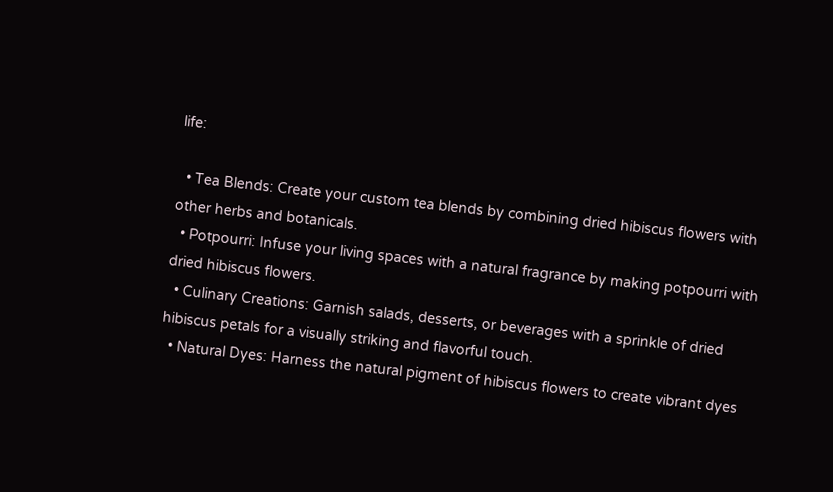life:

  • Tea Blends: Create your custom tea blends by combining dried hibiscus flowers with other herbs and botanicals.
  • Potpourri: Infuse your living spaces with a natural fragrance by making potpourri with dried hibiscus flowers.
  • Culinary Creations: Garnish salads, desserts, or beverages with a sprinkle of dried hibiscus petals for a visually striking and flavorful touch.
  • Natural Dyes: Harness the natural pigment of hibiscus flowers to create vibrant dyes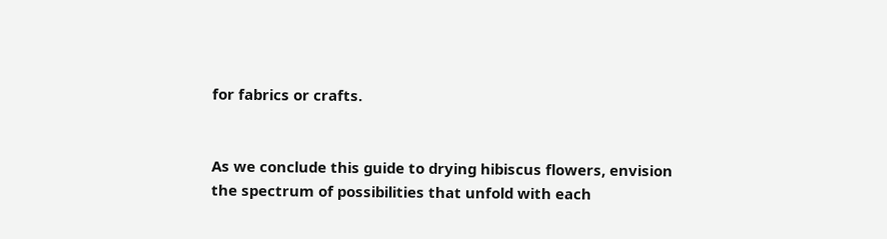for fabrics or crafts.


As we conclude this guide to drying hibiscus flowers, envision the spectrum of possibilities that unfold with each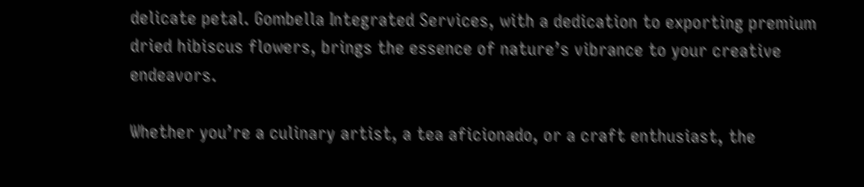delicate petal. Gombella Integrated Services, with a dedication to exporting premium dried hibiscus flowers, brings the essence of nature’s vibrance to your creative endeavors.

Whether you’re a culinary artist, a tea aficionado, or a craft enthusiast, the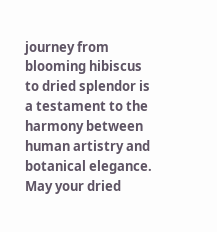journey from blooming hibiscus to dried splendor is a testament to the harmony between human artistry and botanical elegance. May your dried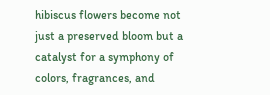hibiscus flowers become not just a preserved bloom but a catalyst for a symphony of colors, fragrances, and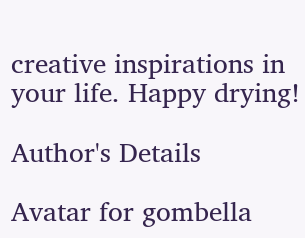creative inspirations in your life. Happy drying!

Author's Details

Avatar for gombella